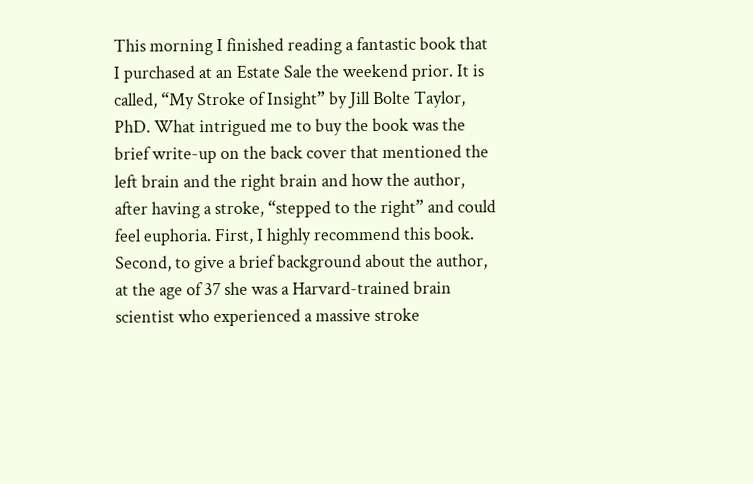This morning I finished reading a fantastic book that I purchased at an Estate Sale the weekend prior. It is called, “My Stroke of Insight” by Jill Bolte Taylor, PhD. What intrigued me to buy the book was the brief write-up on the back cover that mentioned the left brain and the right brain and how the author, after having a stroke, “stepped to the right” and could feel euphoria. First, I highly recommend this book. Second, to give a brief background about the author, at the age of 37 she was a Harvard-trained brain scientist who experienced a massive stroke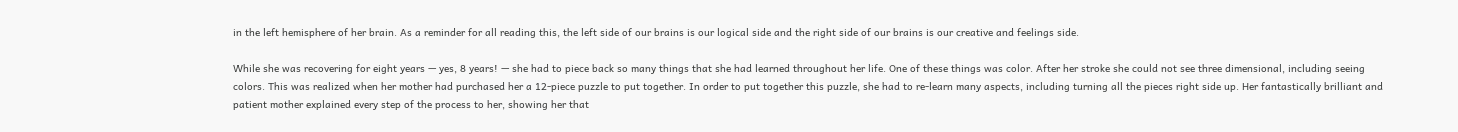in the left hemisphere of her brain. As a reminder for all reading this, the left side of our brains is our logical side and the right side of our brains is our creative and feelings side.

While she was recovering for eight years — yes, 8 years! — she had to piece back so many things that she had learned throughout her life. One of these things was color. After her stroke she could not see three dimensional, including seeing colors. This was realized when her mother had purchased her a 12-piece puzzle to put together. In order to put together this puzzle, she had to re-learn many aspects, including turning all the pieces right side up. Her fantastically brilliant and patient mother explained every step of the process to her, showing her that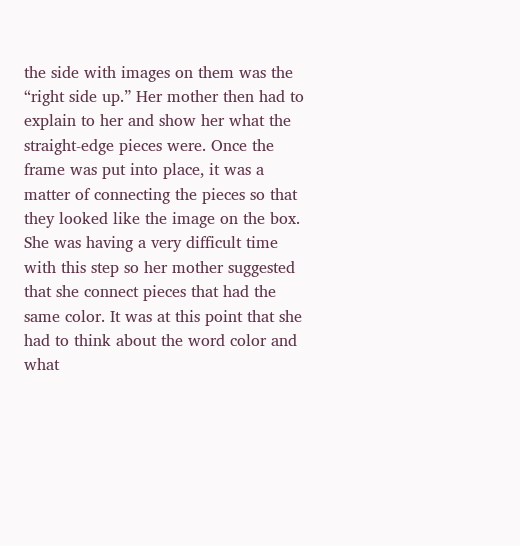the side with images on them was the “right side up.” Her mother then had to explain to her and show her what the straight-edge pieces were. Once the frame was put into place, it was a matter of connecting the pieces so that they looked like the image on the box. She was having a very difficult time with this step so her mother suggested that she connect pieces that had the same color. It was at this point that she had to think about the word color and what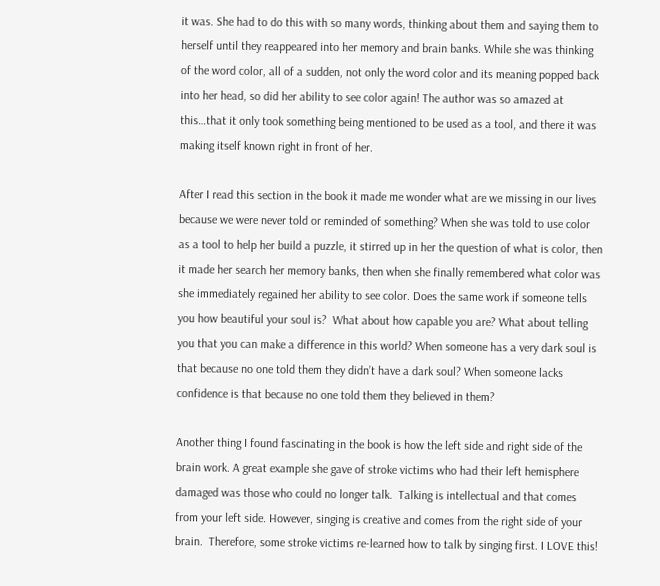it was. She had to do this with so many words, thinking about them and saying them to herself until they reappeared into her memory and brain banks. While she was thinking of the word color, all of a sudden, not only the word color and its meaning popped back into her head, so did her ability to see color again! The author was so amazed at this…that it only took something being mentioned to be used as a tool, and there it was making itself known right in front of her.

After I read this section in the book it made me wonder what are we missing in our lives because we were never told or reminded of something? When she was told to use color as a tool to help her build a puzzle, it stirred up in her the question of what is color, then it made her search her memory banks, then when she finally remembered what color was she immediately regained her ability to see color. Does the same work if someone tells you how beautiful your soul is?  What about how capable you are? What about telling you that you can make a difference in this world? When someone has a very dark soul is that because no one told them they didn’t have a dark soul? When someone lacks confidence is that because no one told them they believed in them?

Another thing I found fascinating in the book is how the left side and right side of the brain work. A great example she gave of stroke victims who had their left hemisphere damaged was those who could no longer talk.  Talking is intellectual and that comes from your left side. However, singing is creative and comes from the right side of your brain.  Therefore, some stroke victims re-learned how to talk by singing first. I LOVE this!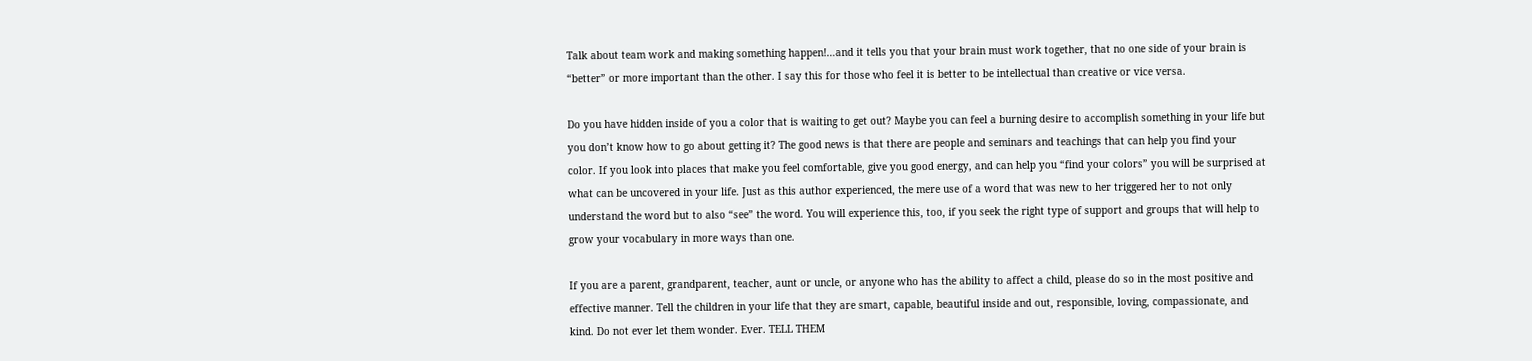Talk about team work and making something happen!…and it tells you that your brain must work together, that no one side of your brain is “better” or more important than the other. I say this for those who feel it is better to be intellectual than creative or vice versa.

Do you have hidden inside of you a color that is waiting to get out? Maybe you can feel a burning desire to accomplish something in your life but you don’t know how to go about getting it? The good news is that there are people and seminars and teachings that can help you find your color. If you look into places that make you feel comfortable, give you good energy, and can help you “find your colors” you will be surprised at what can be uncovered in your life. Just as this author experienced, the mere use of a word that was new to her triggered her to not only understand the word but to also “see” the word. You will experience this, too, if you seek the right type of support and groups that will help to grow your vocabulary in more ways than one.

If you are a parent, grandparent, teacher, aunt or uncle, or anyone who has the ability to affect a child, please do so in the most positive and effective manner. Tell the children in your life that they are smart, capable, beautiful inside and out, responsible, loving, compassionate, and kind. Do not ever let them wonder. Ever. TELL THEM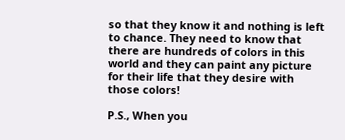so that they know it and nothing is left to chance. They need to know that there are hundreds of colors in this world and they can paint any picture for their life that they desire with those colors!

P.S., When you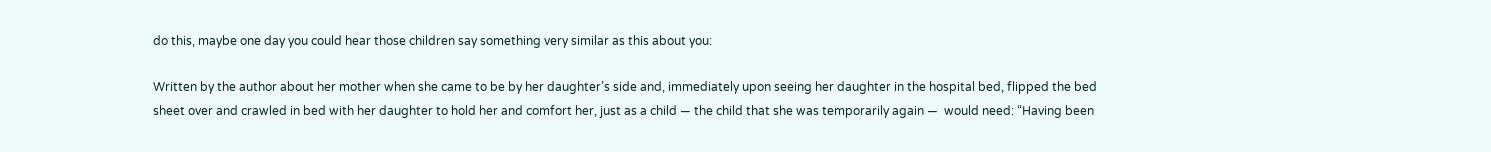do this, maybe one day you could hear those children say something very similar as this about you:

Written by the author about her mother when she came to be by her daughter’s side and, immediately upon seeing her daughter in the hospital bed, flipped the bed sheet over and crawled in bed with her daughter to hold her and comfort her, just as a child — the child that she was temporarily again —  would need: “Having been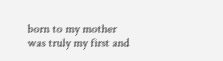born to my mother was truly my first and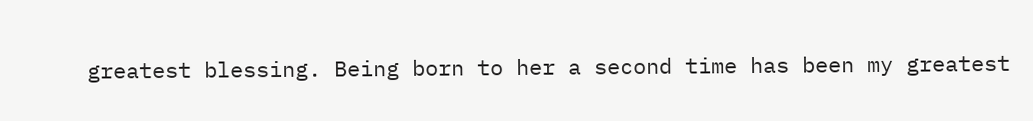greatest blessing. Being born to her a second time has been my greatest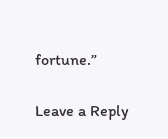fortune.”

Leave a Reply